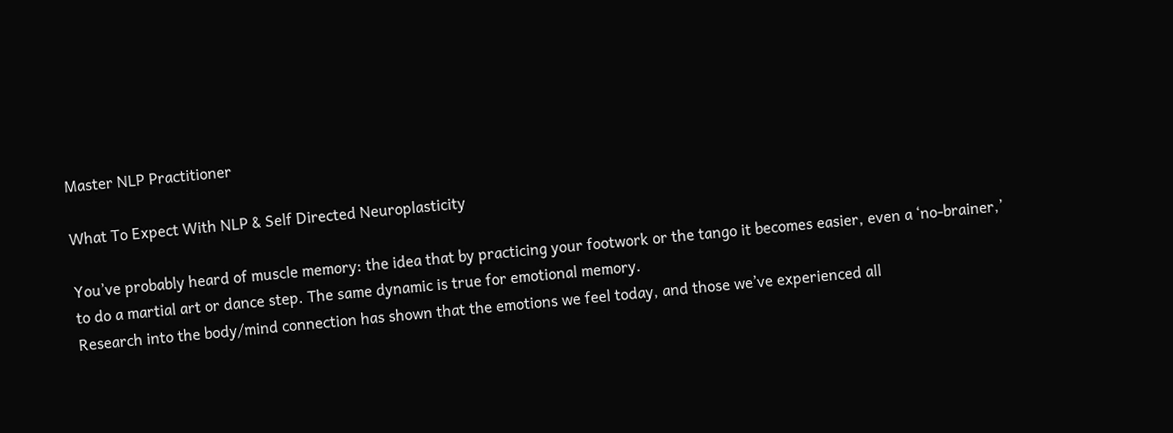Master NLP Practitioner

What To Expect With NLP & Self Directed Neuroplasticity

You’ve probably heard of muscle memory: the idea that by practicing your footwork or the tango it becomes easier, even a ‘no-brainer,’ to do a martial art or dance step. The same dynamic is true for emotional memory.
Research into the body/mind connection has shown that the emotions we feel today, and those we’ve experienced all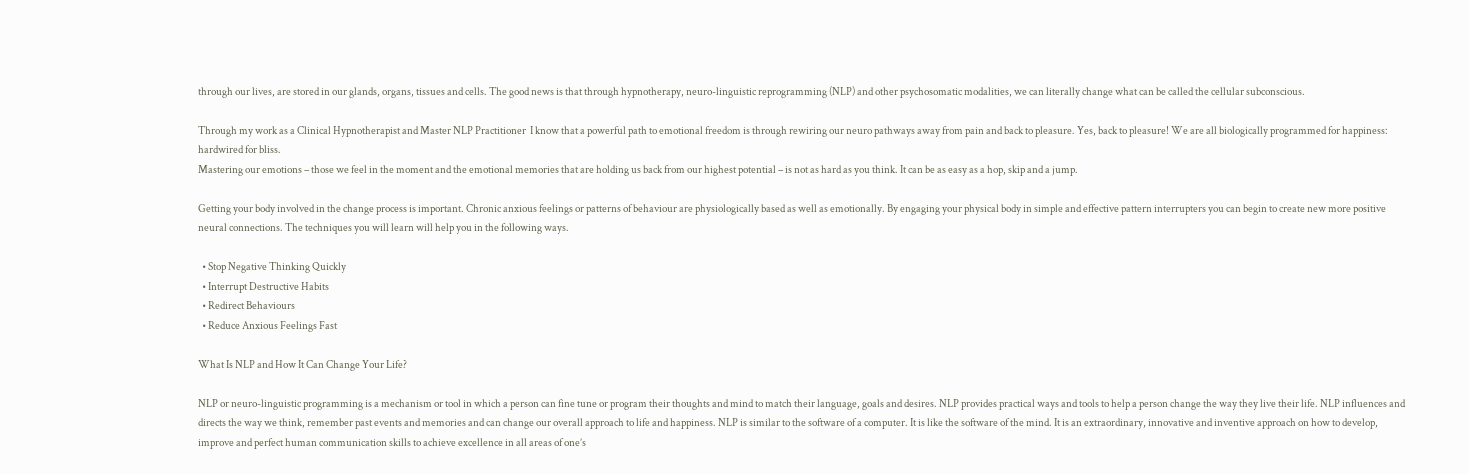through our lives, are stored in our glands, organs, tissues and cells. The good news is that through hypnotherapy, neuro-linguistic reprogramming (NLP) and other psychosomatic modalities, we can literally change what can be called the cellular subconscious.

Through my work as a Clinical Hypnotherapist and Master NLP Practitioner  I know that a powerful path to emotional freedom is through rewiring our neuro pathways away from pain and back to pleasure. Yes, back to pleasure! We are all biologically programmed for happiness: hardwired for bliss.
Mastering our emotions – those we feel in the moment and the emotional memories that are holding us back from our highest potential – is not as hard as you think. It can be as easy as a hop, skip and a jump.

Getting your body involved in the change process is important. Chronic anxious feelings or patterns of behaviour are physiologically based as well as emotionally. By engaging your physical body in simple and effective pattern interrupters you can begin to create new more positive neural connections. The techniques you will learn will help you in the following ways.

  • Stop Negative Thinking Quickly
  • Interrupt Destructive Habits
  • Redirect Behaviours
  • Reduce Anxious Feelings Fast

What Is NLP and How It Can Change Your Life?

NLP or neuro-linguistic programming is a mechanism or tool in which a person can fine tune or program their thoughts and mind to match their language, goals and desires. NLP provides practical ways and tools to help a person change the way they live their life. NLP influences and directs the way we think, remember past events and memories and can change our overall approach to life and happiness. NLP is similar to the software of a computer. It is like the software of the mind. It is an extraordinary, innovative and inventive approach on how to develop, improve and perfect human communication skills to achieve excellence in all areas of one’s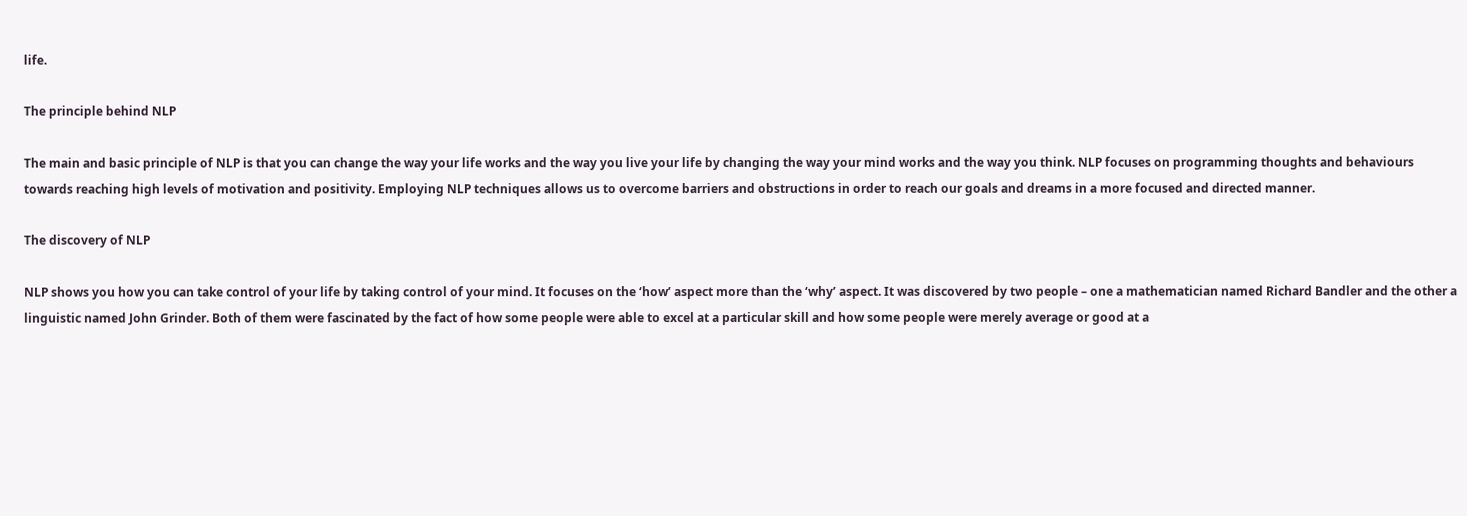life.

The principle behind NLP

The main and basic principle of NLP is that you can change the way your life works and the way you live your life by changing the way your mind works and the way you think. NLP focuses on programming thoughts and behaviours towards reaching high levels of motivation and positivity. Employing NLP techniques allows us to overcome barriers and obstructions in order to reach our goals and dreams in a more focused and directed manner.

The discovery of NLP

NLP shows you how you can take control of your life by taking control of your mind. It focuses on the ‘how’ aspect more than the ‘why’ aspect. It was discovered by two people – one a mathematician named Richard Bandler and the other a linguistic named John Grinder. Both of them were fascinated by the fact of how some people were able to excel at a particular skill and how some people were merely average or good at a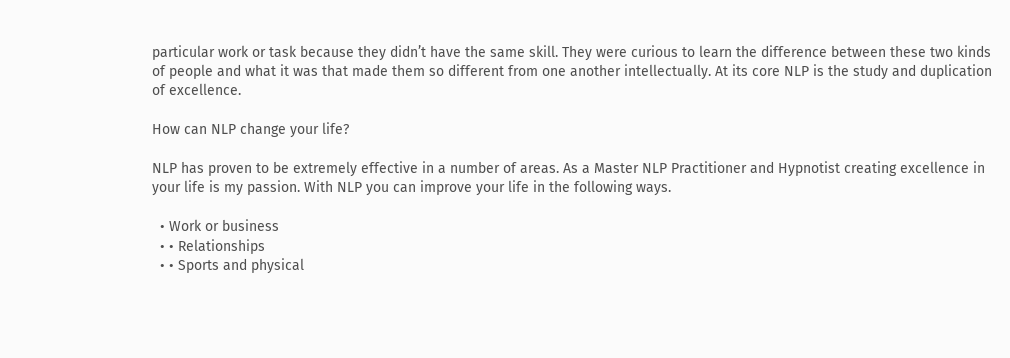particular work or task because they didn’t have the same skill. They were curious to learn the difference between these two kinds of people and what it was that made them so different from one another intellectually. At its core NLP is the study and duplication of excellence.

How can NLP change your life?

NLP has proven to be extremely effective in a number of areas. As a Master NLP Practitioner and Hypnotist creating excellence in your life is my passion. With NLP you can improve your life in the following ways.

  • Work or business
  • • Relationships
  • • Sports and physical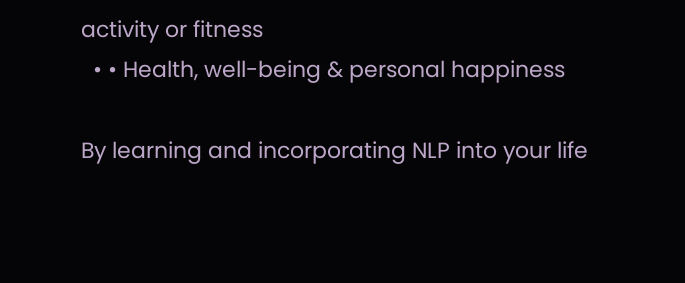activity or fitness
  • • Health, well-being & personal happiness

By learning and incorporating NLP into your life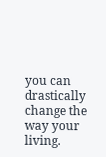you can drastically change the way your living.